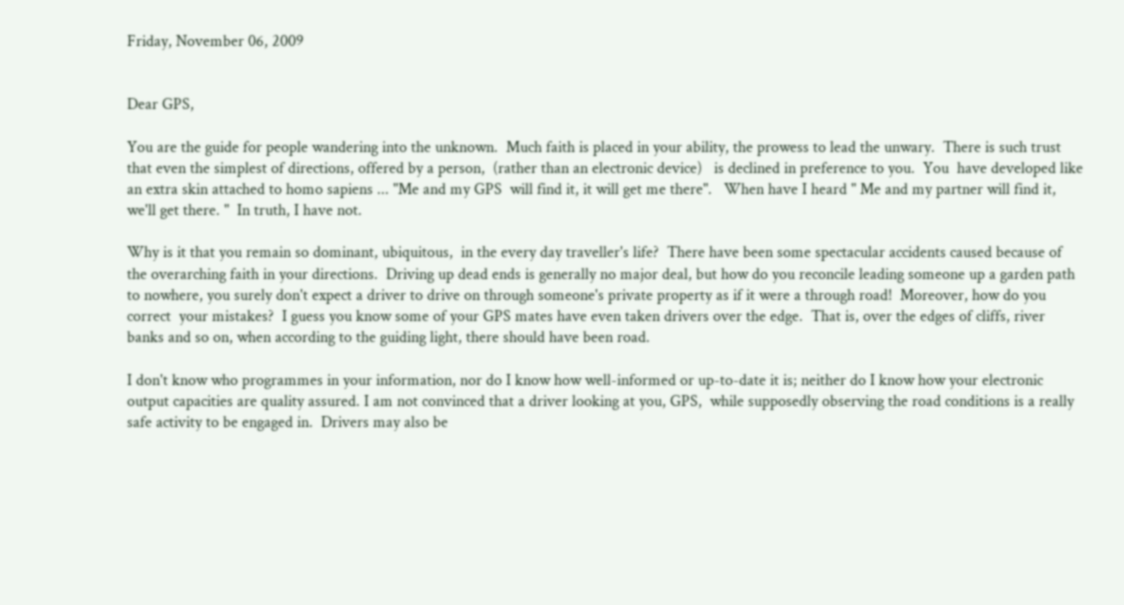Friday, November 06, 2009


Dear GPS,

You are the guide for people wandering into the unknown.  Much faith is placed in your ability, the prowess to lead the unwary.  There is such trust that even the simplest of directions, offered by a person,  (rather than an electronic device)   is declined in preference to you.  You  have developed like an extra skin attached to homo sapiens ... "Me and my GPS  will find it, it will get me there".   When have I heard " Me and my partner will find it, we'll get there. "  In truth, I have not.

Why is it that you remain so dominant, ubiquitous,  in the every day traveller's life?  There have been some spectacular accidents caused because of the overarching faith in your directions.  Driving up dead ends is generally no major deal, but how do you reconcile leading someone up a garden path to nowhere, you surely don't expect a driver to drive on through someone's private property as if it were a through road!  Moreover, how do you correct  your mistakes?  I guess you know some of your GPS mates have even taken drivers over the edge.  That is, over the edges of cliffs, river banks and so on, when according to the guiding light, there should have been road.

I don't know who programmes in your information, nor do I know how well-informed or up-to-date it is; neither do I know how your electronic output capacities are quality assured. I am not convinced that a driver looking at you, GPS,  while supposedly observing the road conditions is a really safe activity to be engaged in.  Drivers may also be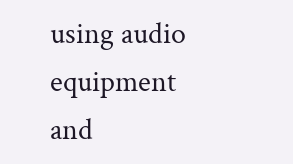using audio equipment and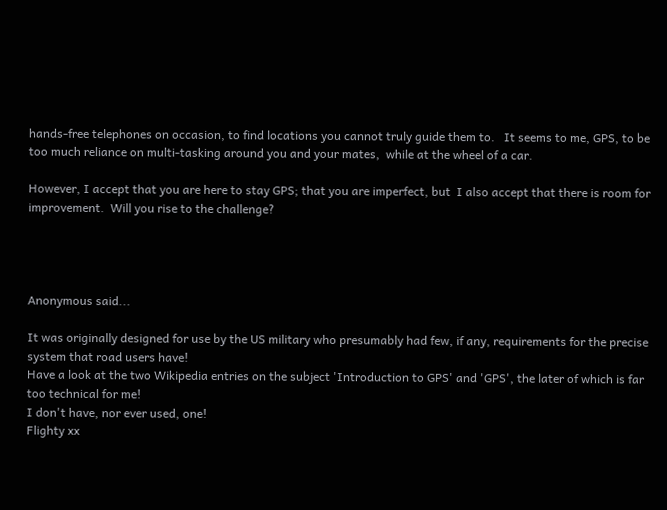hands-free telephones on occasion, to find locations you cannot truly guide them to.   It seems to me, GPS, to be too much reliance on multi-tasking around you and your mates,  while at the wheel of a car.

However, I accept that you are here to stay GPS; that you are imperfect, but  I also accept that there is room for improvement.  Will you rise to the challenge?




Anonymous said...

It was originally designed for use by the US military who presumably had few, if any, requirements for the precise system that road users have!
Have a look at the two Wikipedia entries on the subject 'Introduction to GPS' and 'GPS', the later of which is far too technical for me!
I don't have, nor ever used, one!
Flighty xx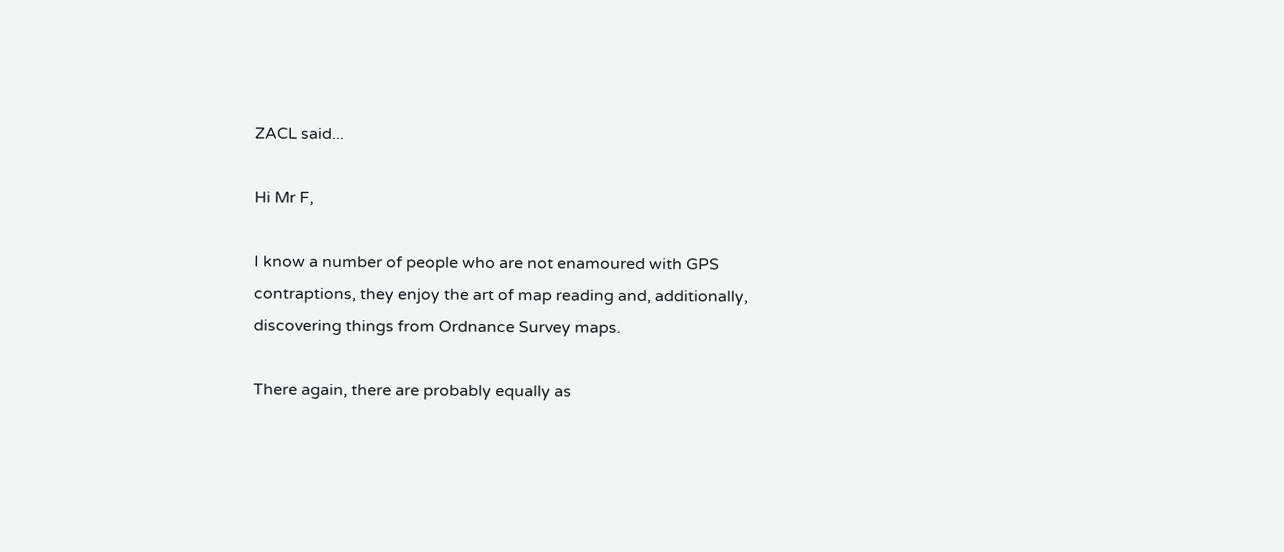ZACL said...

Hi Mr F,

I know a number of people who are not enamoured with GPS contraptions, they enjoy the art of map reading and, additionally, discovering things from Ordnance Survey maps.

There again, there are probably equally as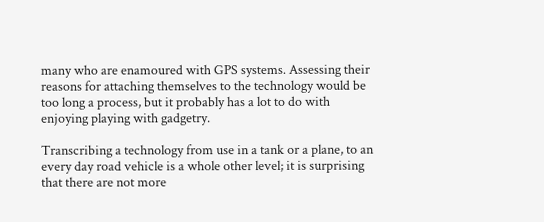many who are enamoured with GPS systems. Assessing their reasons for attaching themselves to the technology would be too long a process, but it probably has a lot to do with enjoying playing with gadgetry.

Transcribing a technology from use in a tank or a plane, to an every day road vehicle is a whole other level; it is surprising that there are not more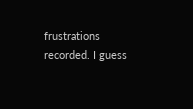frustrations recorded. I guess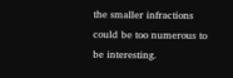the smaller infractions could be too numerous to be interesting.